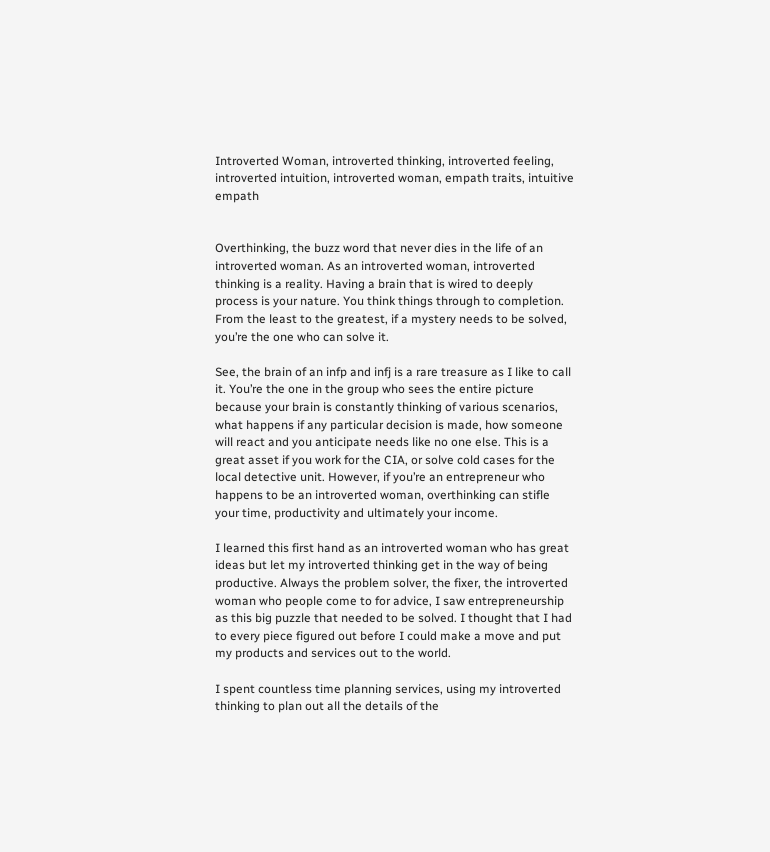Introverted Woman, introverted thinking, introverted feeling, introverted intuition, introverted woman, empath traits, intuitive empath


Overthinking, the buzz word that never dies in the life of an introverted woman. As an introverted woman, introverted thinking is a reality. Having a brain that is wired to deeply process is your nature. You think things through to completion. From the least to the greatest, if a mystery needs to be solved, you’re the one who can solve it.

See, the brain of an infp and infj is a rare treasure as I like to call it. You’re the one in the group who sees the entire picture because your brain is constantly thinking of various scenarios, what happens if any particular decision is made, how someone will react and you anticipate needs like no one else. This is a great asset if you work for the CIA, or solve cold cases for the local detective unit. However, if you’re an entrepreneur who happens to be an introverted woman, overthinking can stifle your time, productivity and ultimately your income.

I learned this first hand as an introverted woman who has great ideas but let my introverted thinking get in the way of being productive. Always the problem solver, the fixer, the introverted woman who people come to for advice, I saw entrepreneurship as this big puzzle that needed to be solved. I thought that I had to every piece figured out before I could make a move and put my products and services out to the world.

I spent countless time planning services, using my introverted thinking to plan out all the details of the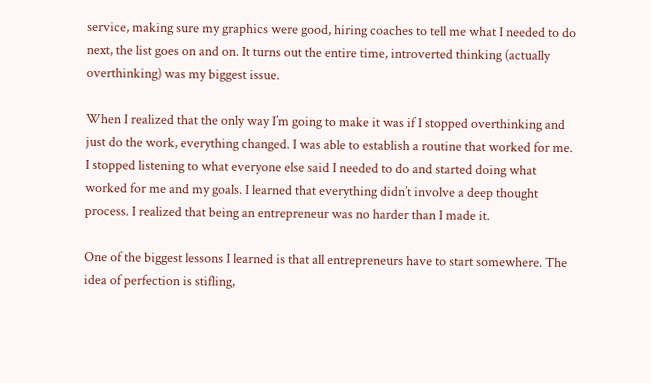service, making sure my graphics were good, hiring coaches to tell me what I needed to do next, the list goes on and on. It turns out the entire time, introverted thinking (actually overthinking) was my biggest issue.

When I realized that the only way I’m going to make it was if I stopped overthinking and just do the work, everything changed. I was able to establish a routine that worked for me. I stopped listening to what everyone else said I needed to do and started doing what worked for me and my goals. I learned that everything didn’t involve a deep thought process. I realized that being an entrepreneur was no harder than I made it.

One of the biggest lessons I learned is that all entrepreneurs have to start somewhere. The idea of perfection is stifling,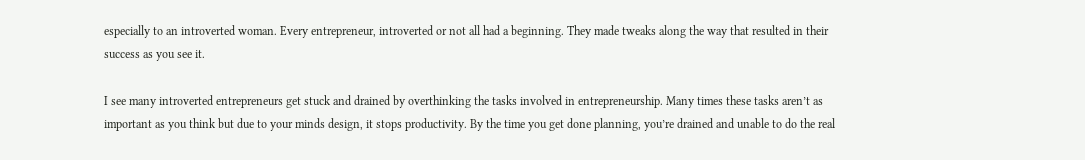especially to an introverted woman. Every entrepreneur, introverted or not all had a beginning. They made tweaks along the way that resulted in their success as you see it.

I see many introverted entrepreneurs get stuck and drained by overthinking the tasks involved in entrepreneurship. Many times these tasks aren’t as important as you think but due to your minds design, it stops productivity. By the time you get done planning, you’re drained and unable to do the real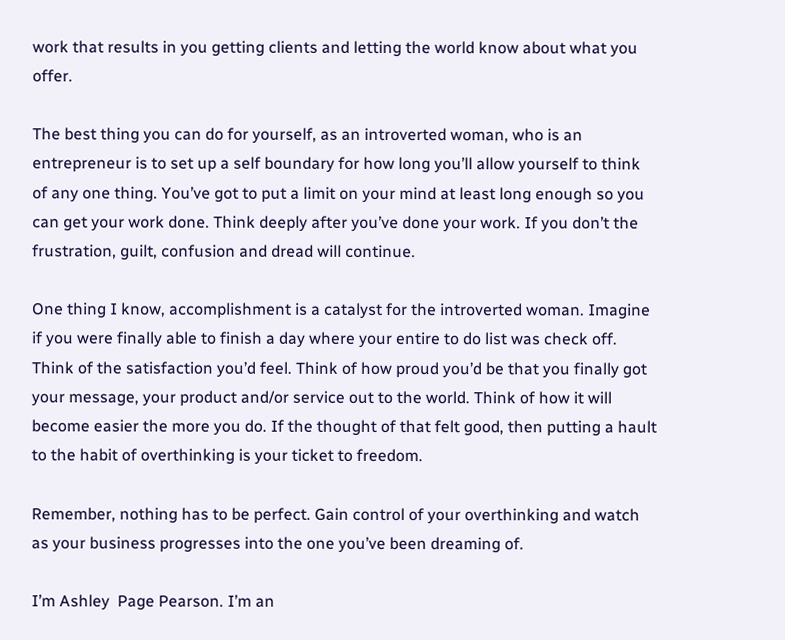work that results in you getting clients and letting the world know about what you offer.

The best thing you can do for yourself, as an introverted woman, who is an entrepreneur is to set up a self boundary for how long you’ll allow yourself to think of any one thing. You’ve got to put a limit on your mind at least long enough so you can get your work done. Think deeply after you’ve done your work. If you don’t the frustration, guilt, confusion and dread will continue.

One thing I know, accomplishment is a catalyst for the introverted woman. Imagine if you were finally able to finish a day where your entire to do list was check off. Think of the satisfaction you’d feel. Think of how proud you’d be that you finally got your message, your product and/or service out to the world. Think of how it will become easier the more you do. If the thought of that felt good, then putting a hault to the habit of overthinking is your ticket to freedom.

Remember, nothing has to be perfect. Gain control of your overthinking and watch as your business progresses into the one you’ve been dreaming of.

I’m Ashley  Page Pearson. I’m an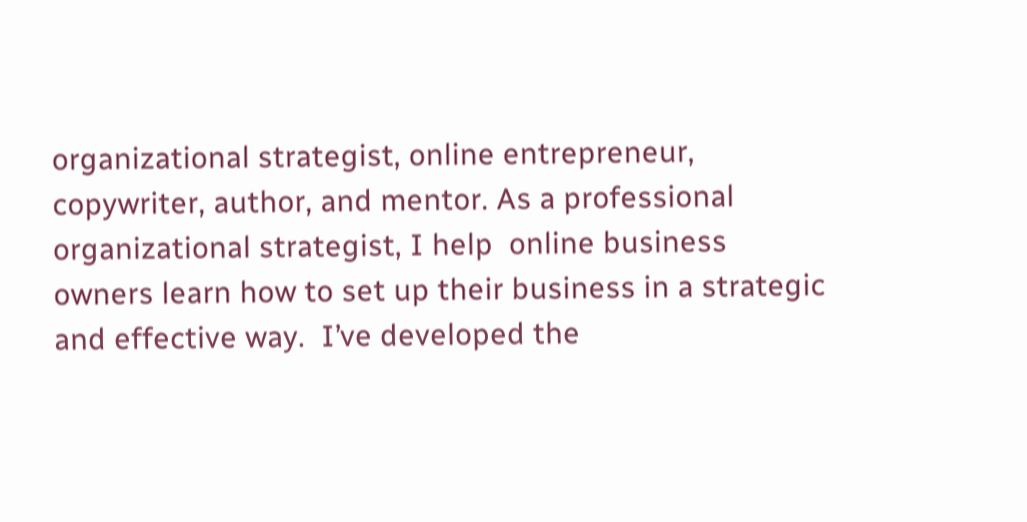organizational strategist, online entrepreneur, copywriter, author, and mentor. As a professional organizational strategist, I help  online business owners learn how to set up their business in a strategic and effective way.  I’ve developed the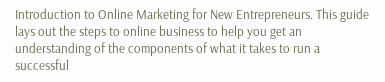Introduction to Online Marketing for New Entrepreneurs. This guide lays out the steps to online business to help you get an understanding of the components of what it takes to run a successful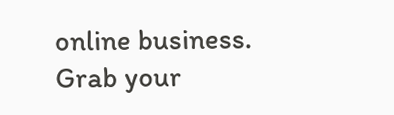online business. Grab your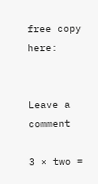free copy here:


Leave a comment

3 × two =